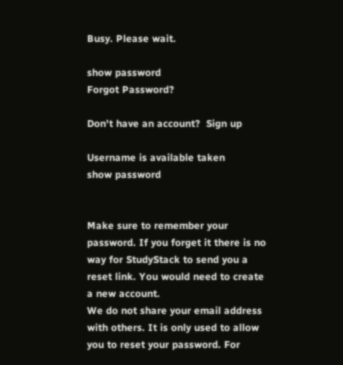Busy. Please wait.

show password
Forgot Password?

Don't have an account?  Sign up

Username is available taken
show password


Make sure to remember your password. If you forget it there is no way for StudyStack to send you a reset link. You would need to create a new account.
We do not share your email address with others. It is only used to allow you to reset your password. For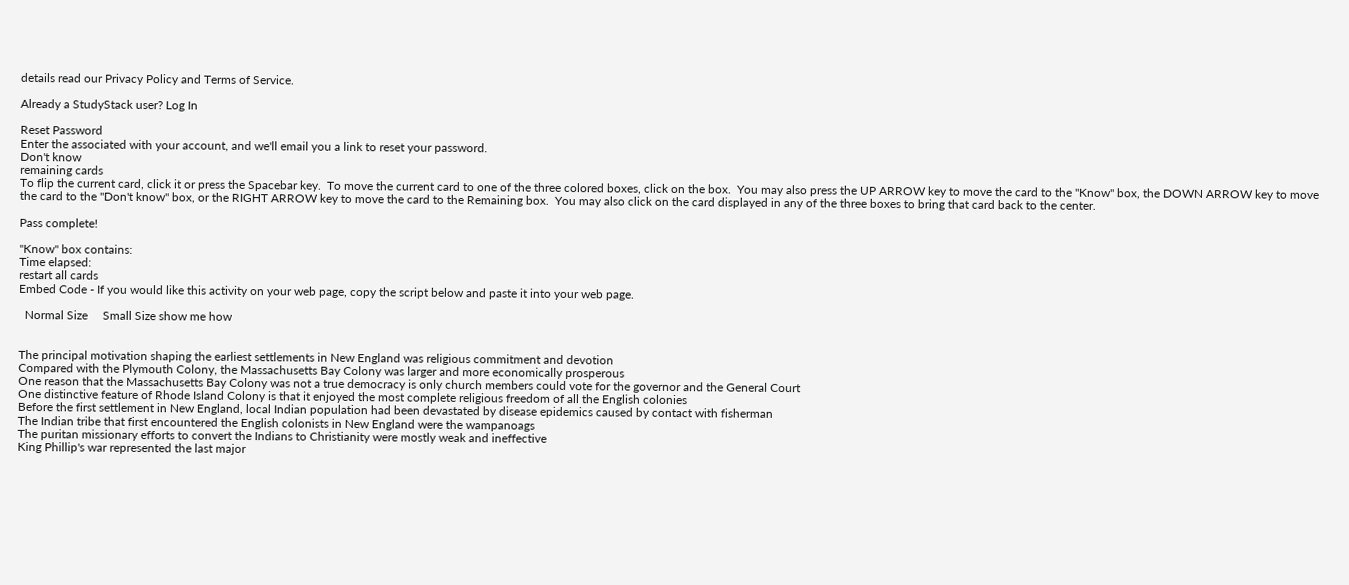details read our Privacy Policy and Terms of Service.

Already a StudyStack user? Log In

Reset Password
Enter the associated with your account, and we'll email you a link to reset your password.
Don't know
remaining cards
To flip the current card, click it or press the Spacebar key.  To move the current card to one of the three colored boxes, click on the box.  You may also press the UP ARROW key to move the card to the "Know" box, the DOWN ARROW key to move the card to the "Don't know" box, or the RIGHT ARROW key to move the card to the Remaining box.  You may also click on the card displayed in any of the three boxes to bring that card back to the center.

Pass complete!

"Know" box contains:
Time elapsed:
restart all cards
Embed Code - If you would like this activity on your web page, copy the script below and paste it into your web page.

  Normal Size     Small Size show me how


The principal motivation shaping the earliest settlements in New England was religious commitment and devotion
Compared with the Plymouth Colony, the Massachusetts Bay Colony was larger and more economically prosperous
One reason that the Massachusetts Bay Colony was not a true democracy is only church members could vote for the governor and the General Court
One distinctive feature of Rhode Island Colony is that it enjoyed the most complete religious freedom of all the English colonies
Before the first settlement in New England, local Indian population had been devastated by disease epidemics caused by contact with fisherman
The Indian tribe that first encountered the English colonists in New England were the wampanoags
The puritan missionary efforts to convert the Indians to Christianity were mostly weak and ineffective
King Phillip's war represented the last major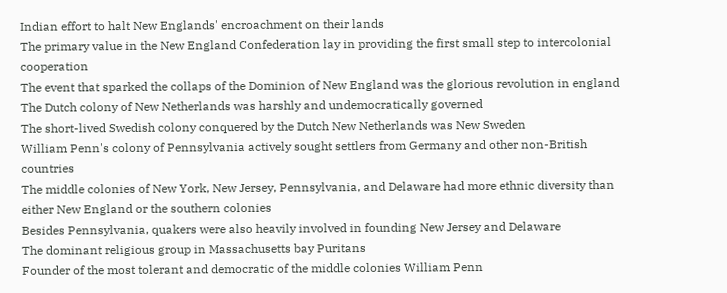Indian effort to halt New Englands' encroachment on their lands
The primary value in the New England Confederation lay in providing the first small step to intercolonial cooperation
The event that sparked the collaps of the Dominion of New England was the glorious revolution in england
The Dutch colony of New Netherlands was harshly and undemocratically governed
The short-lived Swedish colony conquered by the Dutch New Netherlands was New Sweden
William Penn's colony of Pennsylvania actively sought settlers from Germany and other non-British countries
The middle colonies of New York, New Jersey, Pennsylvania, and Delaware had more ethnic diversity than either New England or the southern colonies
Besides Pennsylvania, quakers were also heavily involved in founding New Jersey and Delaware
The dominant religious group in Massachusetts bay Puritans
Founder of the most tolerant and democratic of the middle colonies William Penn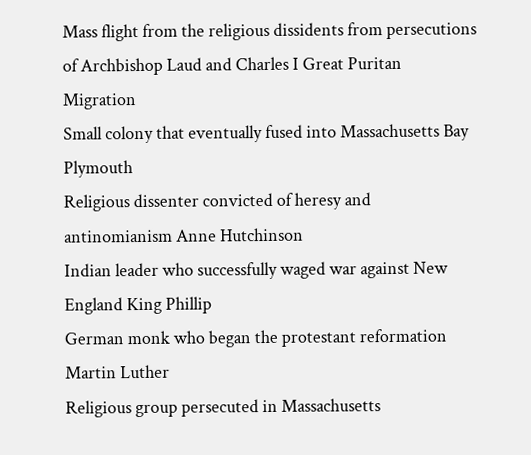Mass flight from the religious dissidents from persecutions of Archbishop Laud and Charles I Great Puritan Migration
Small colony that eventually fused into Massachusetts Bay Plymouth
Religious dissenter convicted of heresy and antinomianism Anne Hutchinson
Indian leader who successfully waged war against New England King Phillip
German monk who began the protestant reformation Martin Luther
Religious group persecuted in Massachusetts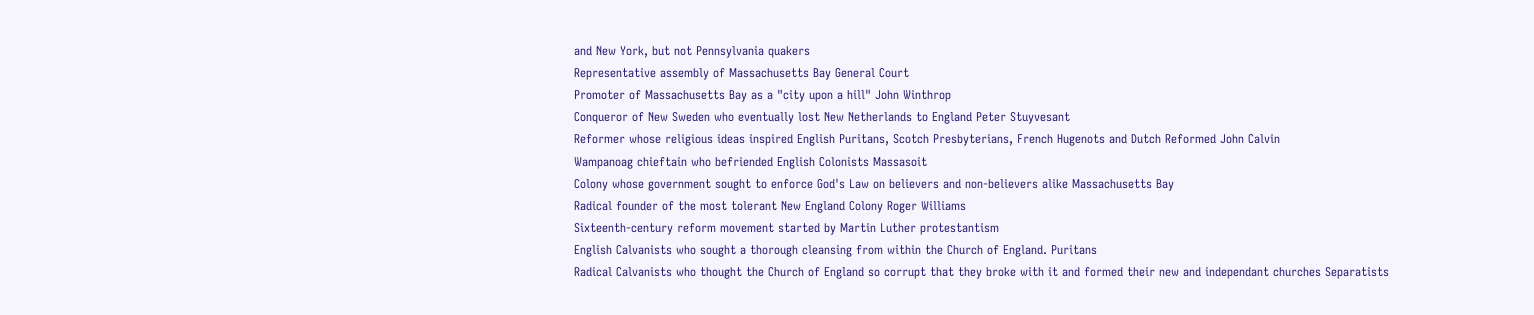and New York, but not Pennsylvania quakers
Representative assembly of Massachusetts Bay General Court
Promoter of Massachusetts Bay as a "city upon a hill" John Winthrop
Conqueror of New Sweden who eventually lost New Netherlands to England Peter Stuyvesant
Reformer whose religious ideas inspired English Puritans, Scotch Presbyterians, French Hugenots and Dutch Reformed John Calvin
Wampanoag chieftain who befriended English Colonists Massasoit
Colony whose government sought to enforce God's Law on believers and non-believers alike Massachusetts Bay
Radical founder of the most tolerant New England Colony Roger Williams
Sixteenth-century reform movement started by Martin Luther protestantism
English Calvanists who sought a thorough cleansing from within the Church of England. Puritans
Radical Calvanists who thought the Church of England so corrupt that they broke with it and formed their new and independant churches Separatists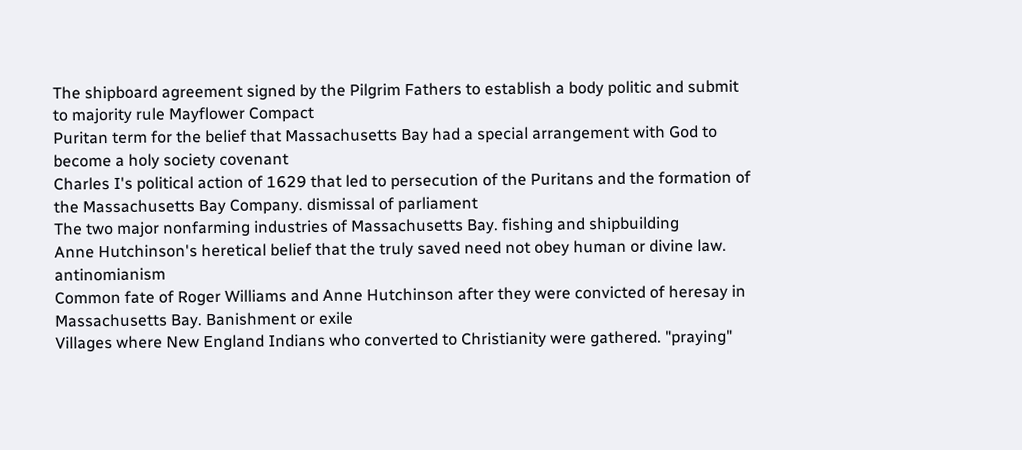The shipboard agreement signed by the Pilgrim Fathers to establish a body politic and submit to majority rule Mayflower Compact
Puritan term for the belief that Massachusetts Bay had a special arrangement with God to become a holy society covenant
Charles I's political action of 1629 that led to persecution of the Puritans and the formation of the Massachusetts Bay Company. dismissal of parliament
The two major nonfarming industries of Massachusetts Bay. fishing and shipbuilding
Anne Hutchinson's heretical belief that the truly saved need not obey human or divine law. antinomianism
Common fate of Roger Williams and Anne Hutchinson after they were convicted of heresay in Massachusetts Bay. Banishment or exile
Villages where New England Indians who converted to Christianity were gathered. "praying"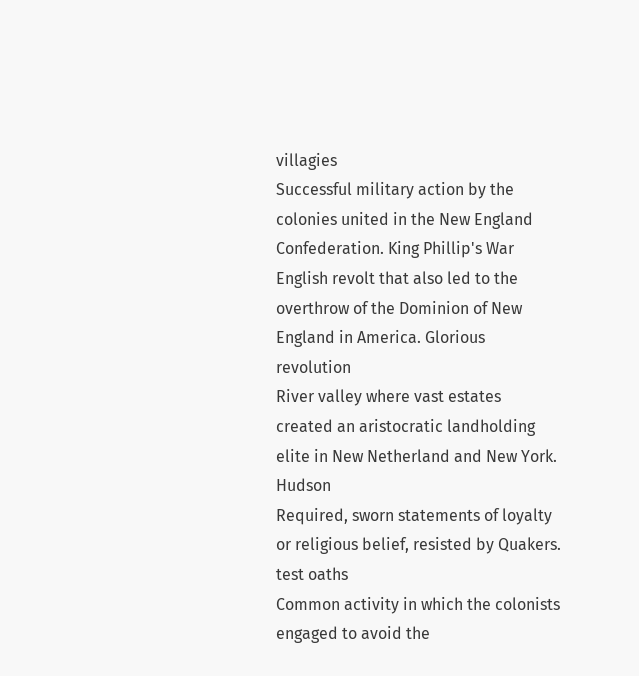villagies
Successful military action by the colonies united in the New England Confederation. King Phillip's War
English revolt that also led to the overthrow of the Dominion of New England in America. Glorious revolution
River valley where vast estates created an aristocratic landholding elite in New Netherland and New York. Hudson
Required, sworn statements of loyalty or religious belief, resisted by Quakers. test oaths
Common activity in which the colonists engaged to avoid the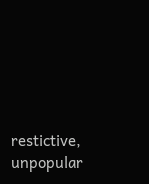restictive, unpopular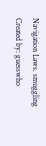Navigation Laws. smuggling
Created by: guesswho